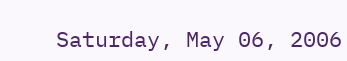Saturday, May 06, 2006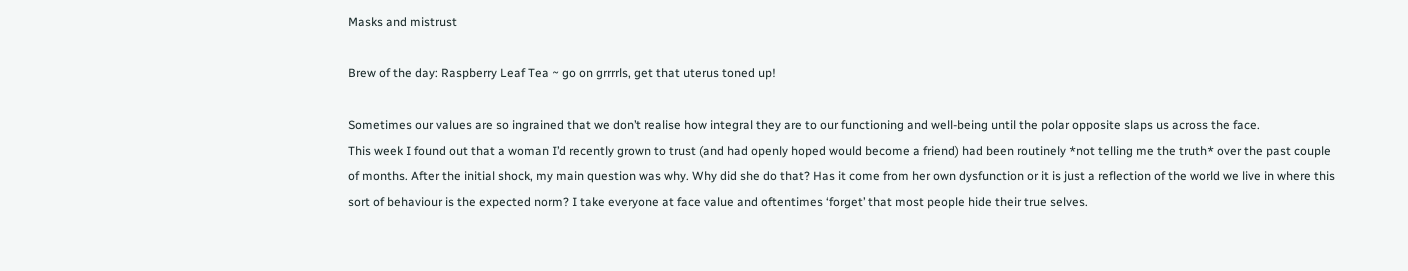Masks and mistrust

Brew of the day: Raspberry Leaf Tea ~ go on grrrrls, get that uterus toned up!

Sometimes our values are so ingrained that we don’t realise how integral they are to our functioning and well-being until the polar opposite slaps us across the face.
This week I found out that a woman I’d recently grown to trust (and had openly hoped would become a friend) had been routinely *not telling me the truth* over the past couple of months. After the initial shock, my main question was why. Why did she do that? Has it come from her own dysfunction or it is just a reflection of the world we live in where this sort of behaviour is the expected norm? I take everyone at face value and oftentimes ‘forget’ that most people hide their true selves.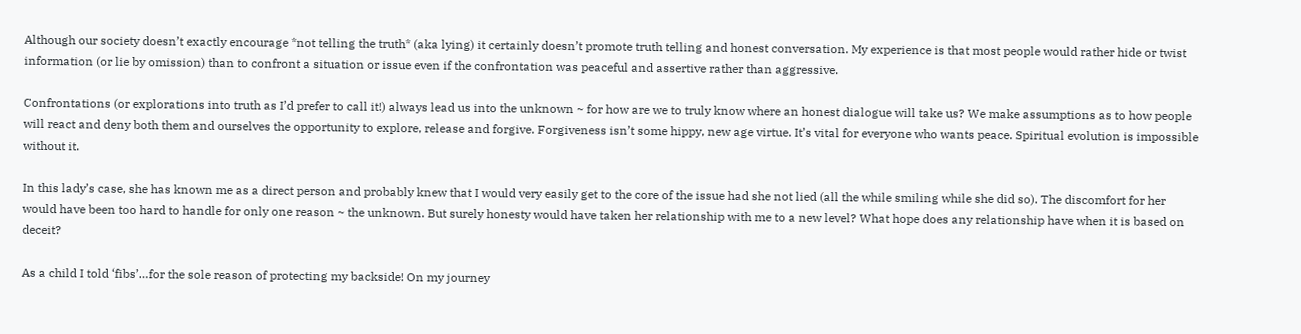Although our society doesn’t exactly encourage *not telling the truth* (aka lying) it certainly doesn’t promote truth telling and honest conversation. My experience is that most people would rather hide or twist information (or lie by omission) than to confront a situation or issue even if the confrontation was peaceful and assertive rather than aggressive.

Confrontations (or explorations into truth as I’d prefer to call it!) always lead us into the unknown ~ for how are we to truly know where an honest dialogue will take us? We make assumptions as to how people will react and deny both them and ourselves the opportunity to explore, release and forgive. Forgiveness isn’t some hippy, new age virtue. It’s vital for everyone who wants peace. Spiritual evolution is impossible without it.

In this lady’s case, she has known me as a direct person and probably knew that I would very easily get to the core of the issue had she not lied (all the while smiling while she did so). The discomfort for her would have been too hard to handle for only one reason ~ the unknown. But surely honesty would have taken her relationship with me to a new level? What hope does any relationship have when it is based on deceit?

As a child I told ‘fibs’…for the sole reason of protecting my backside! On my journey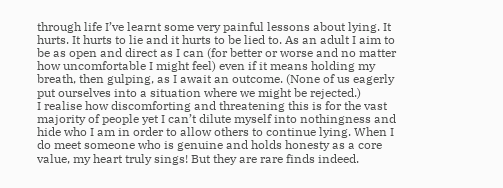through life I’ve learnt some very painful lessons about lying. It hurts. It hurts to lie and it hurts to be lied to. As an adult I aim to be as open and direct as I can (for better or worse and no matter how uncomfortable I might feel) even if it means holding my breath, then gulping, as I await an outcome. (None of us eagerly put ourselves into a situation where we might be rejected.)
I realise how discomforting and threatening this is for the vast majority of people yet I can’t dilute myself into nothingness and hide who I am in order to allow others to continue lying. When I do meet someone who is genuine and holds honesty as a core value, my heart truly sings! But they are rare finds indeed.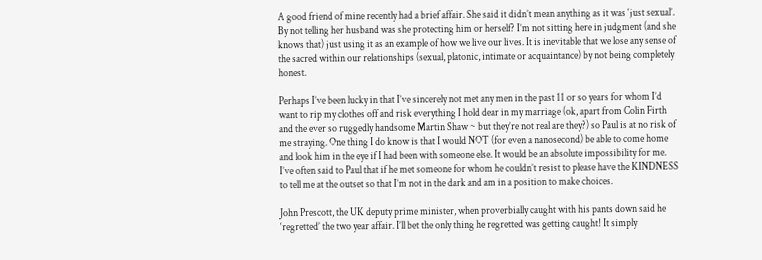A good friend of mine recently had a brief affair. She said it didn’t mean anything as it was ‘just sexual’. By not telling her husband was she protecting him or herself? I’m not sitting here in judgment (and she knows that) just using it as an example of how we live our lives. It is inevitable that we lose any sense of the sacred within our relationships (sexual, platonic, intimate or acquaintance) by not being completely honest.

Perhaps I’ve been lucky in that I’ve sincerely not met any men in the past 11 or so years for whom I’d want to rip my clothes off and risk everything I hold dear in my marriage (ok, apart from Colin Firth and the ever so ruggedly handsome Martin Shaw ~ but they’re not real are they?) so Paul is at no risk of me straying. One thing I do know is that I would NOT (for even a nanosecond) be able to come home and look him in the eye if I had been with someone else. It would be an absolute impossibility for me. I’ve often said to Paul that if he met someone for whom he couldn’t resist to please have the KINDNESS to tell me at the outset so that I’m not in the dark and am in a position to make choices.

John Prescott, the UK deputy prime minister, when proverbially caught with his pants down said he ‘regretted’ the two year affair. I’ll bet the only thing he regretted was getting caught! It simply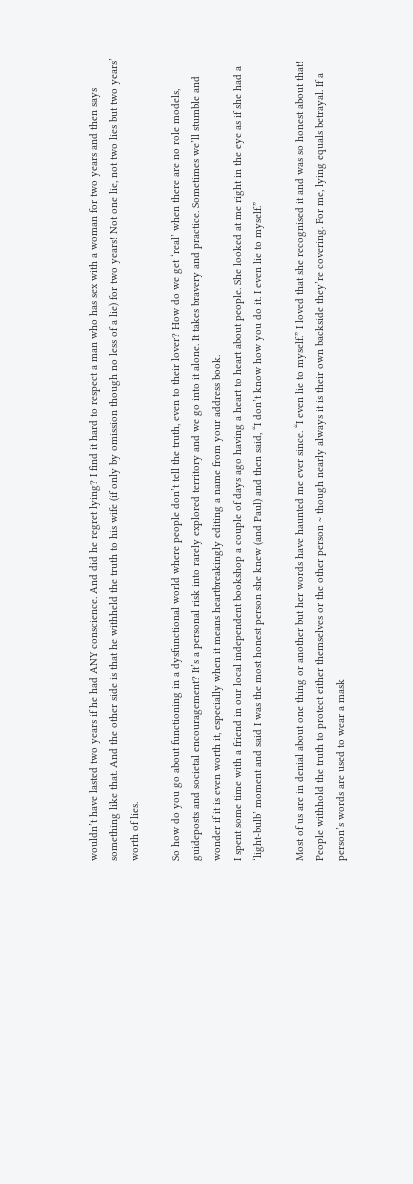wouldn’t have lasted two years if he had ANY conscience. And did he regret lying? I find it hard to respect a man who has sex with a woman for two years and then says something like that. And the other side is that he withheld the truth to his wife (if only by omission though no less of a lie) for two years! Not one lie, not two lies but two years’ worth of lies.

So how do you go about functioning in a dysfunctional world where people don’t tell the truth, even to their lover? How do we get ‘real’ when there are no role models, guideposts and societal encouragement? It’s a personal risk into rarely explored territory and we go into it alone. It takes bravery and practice. Sometimes we’ll stumble and wonder if it is even worth it, especially when it means heartbreakingly editing a name from your address book.
I spent some time with a friend in our local independent bookshop a couple of days ago having a heart to heart about people. She looked at me right in the eye as if she had a ‘light-bulb’ moment and said I was the most honest person she knew (and Paul) and then said, “I don’t know how you do it. I even lie to myself.”

Most of us are in denial about one thing or another but her words have haunted me ever since. “I even lie to myself.” I loved that she recognised it and was so honest about that!
People withhold the truth to protect either themselves or the other person ~ though nearly always it is their own backside they’re covering. For me, lying equals betrayal. If a person’s words are used to wear a mask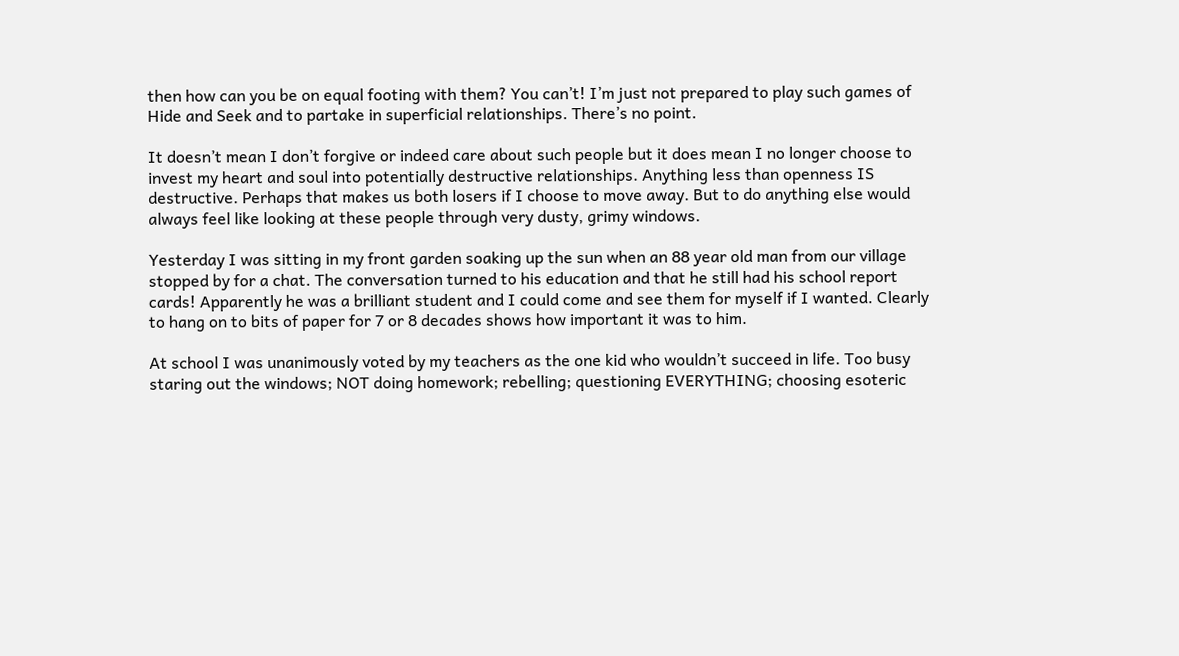then how can you be on equal footing with them? You can’t! I’m just not prepared to play such games of Hide and Seek and to partake in superficial relationships. There’s no point.

It doesn’t mean I don’t forgive or indeed care about such people but it does mean I no longer choose to invest my heart and soul into potentially destructive relationships. Anything less than openness IS destructive. Perhaps that makes us both losers if I choose to move away. But to do anything else would always feel like looking at these people through very dusty, grimy windows.

Yesterday I was sitting in my front garden soaking up the sun when an 88 year old man from our village stopped by for a chat. The conversation turned to his education and that he still had his school report cards! Apparently he was a brilliant student and I could come and see them for myself if I wanted. Clearly to hang on to bits of paper for 7 or 8 decades shows how important it was to him.

At school I was unanimously voted by my teachers as the one kid who wouldn’t succeed in life. Too busy staring out the windows; NOT doing homework; rebelling; questioning EVERYTHING; choosing esoteric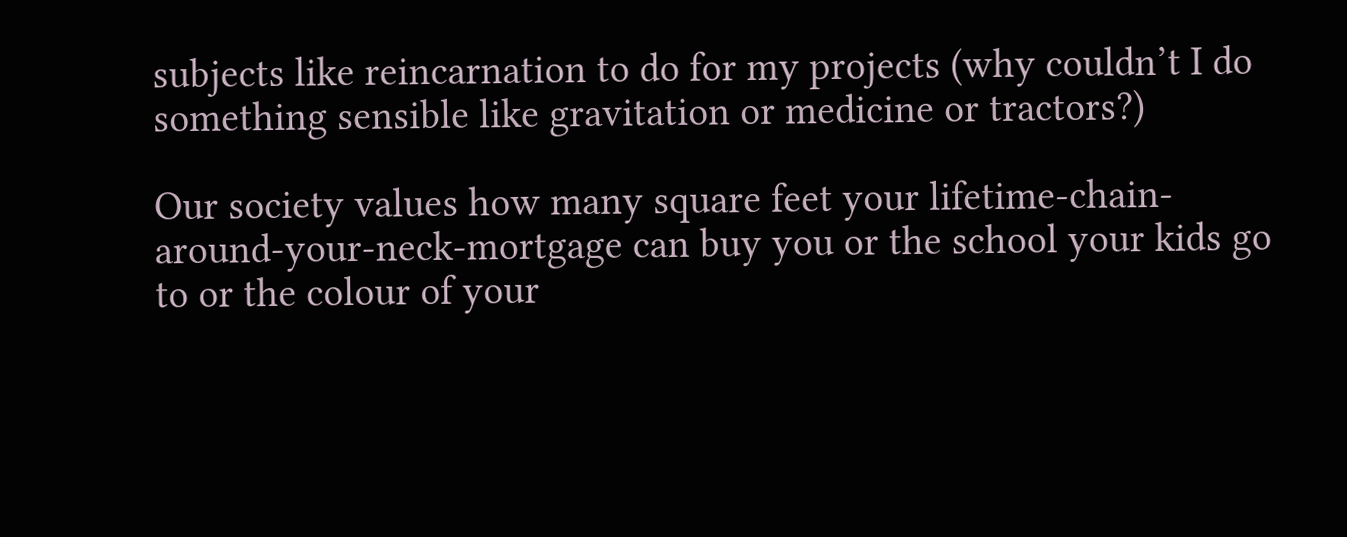subjects like reincarnation to do for my projects (why couldn’t I do something sensible like gravitation or medicine or tractors?)

Our society values how many square feet your lifetime-chain-around-your-neck-mortgage can buy you or the school your kids go to or the colour of your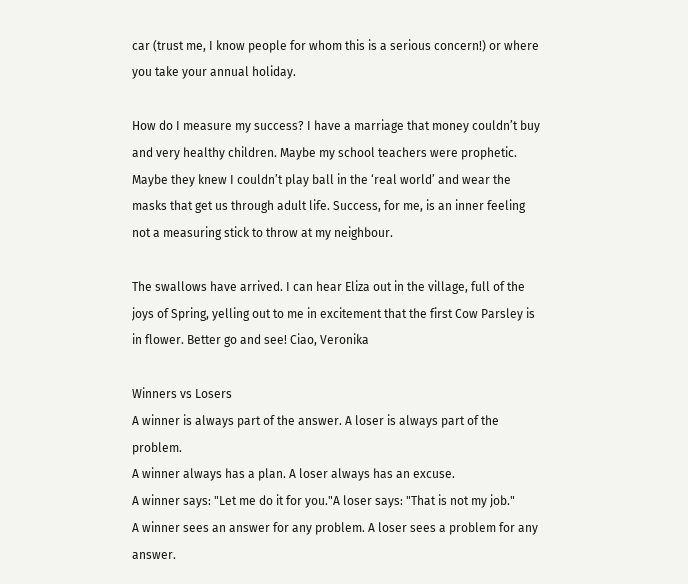car (trust me, I know people for whom this is a serious concern!) or where you take your annual holiday.

How do I measure my success? I have a marriage that money couldn’t buy and very healthy children. Maybe my school teachers were prophetic. Maybe they knew I couldn’t play ball in the ‘real world’ and wear the masks that get us through adult life. Success, for me, is an inner feeling not a measuring stick to throw at my neighbour.

The swallows have arrived. I can hear Eliza out in the village, full of the joys of Spring, yelling out to me in excitement that the first Cow Parsley is in flower. Better go and see! Ciao, Veronika

Winners vs Losers
A winner is always part of the answer. A loser is always part of the problem.
A winner always has a plan. A loser always has an excuse.
A winner says: "Let me do it for you."A loser says: "That is not my job."
A winner sees an answer for any problem. A loser sees a problem for any answer.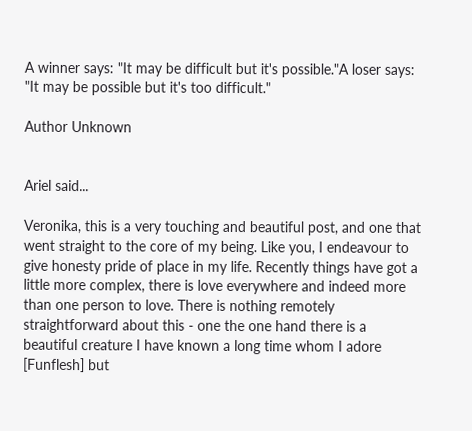A winner says: "It may be difficult but it's possible."A loser says: "It may be possible but it's too difficult."

Author Unknown


Ariel said...

Veronika, this is a very touching and beautiful post, and one that went straight to the core of my being. Like you, I endeavour to give honesty pride of place in my life. Recently things have got a little more complex, there is love everywhere and indeed more than one person to love. There is nothing remotely straightforward about this - one the one hand there is a beautiful creature I have known a long time whom I adore [Funflesh] but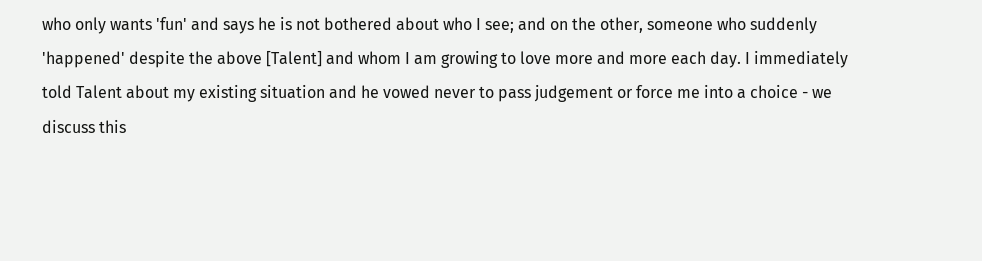who only wants 'fun' and says he is not bothered about who I see; and on the other, someone who suddenly 'happened' despite the above [Talent] and whom I am growing to love more and more each day. I immediately told Talent about my existing situation and he vowed never to pass judgement or force me into a choice - we discuss this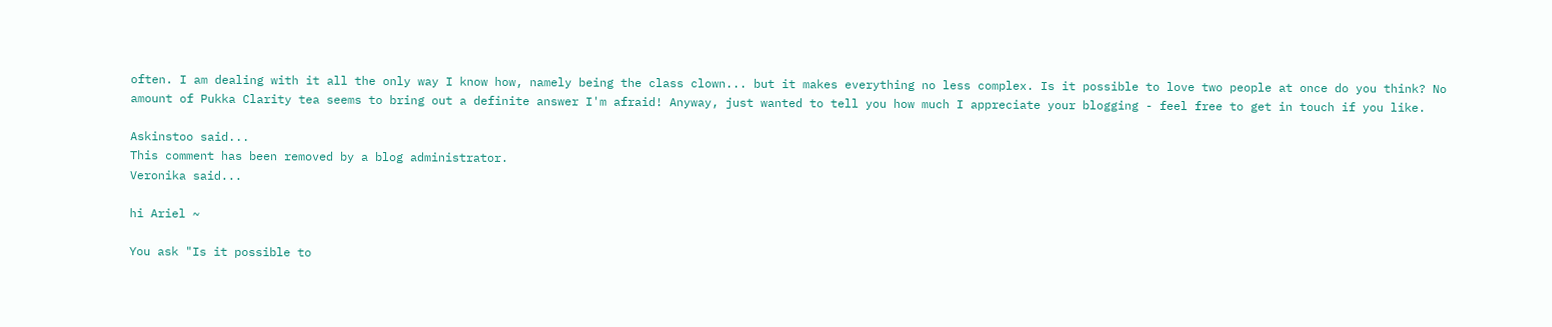often. I am dealing with it all the only way I know how, namely being the class clown... but it makes everything no less complex. Is it possible to love two people at once do you think? No amount of Pukka Clarity tea seems to bring out a definite answer I'm afraid! Anyway, just wanted to tell you how much I appreciate your blogging - feel free to get in touch if you like.

Askinstoo said...
This comment has been removed by a blog administrator.
Veronika said...

hi Ariel ~

You ask "Is it possible to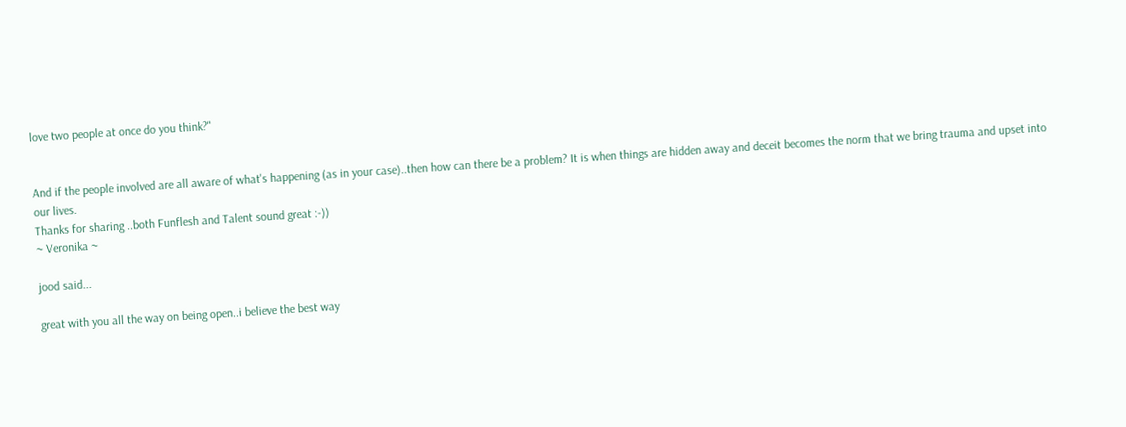love two people at once do you think?"


And if the people involved are all aware of what's happening (as in your case)..then how can there be a problem? It is when things are hidden away and deceit becomes the norm that we bring trauma and upset into our lives.
Thanks for sharing ..both Funflesh and Talent sound great :-))
~ Veronika ~

jood said...

great with you all the way on being open..i believe the best way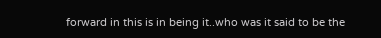forward in this is in being it..who was it said to be the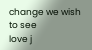change we wish to see
love j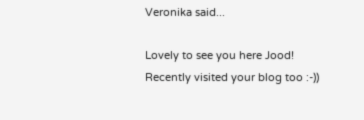Veronika said...

Lovely to see you here Jood!
Recently visited your blog too :-))